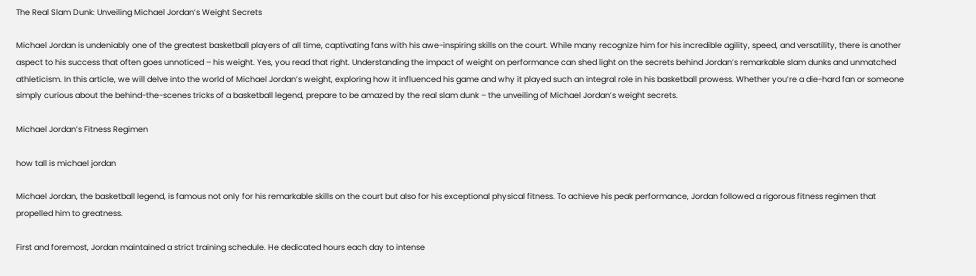The Real Slam Dunk: Unveiling Michael Jordan’s Weight Secrets

Michael Jordan is undeniably one of the greatest basketball players of all time, captivating fans with his awe-inspiring skills on the court. While many recognize him for his incredible agility, speed, and versatility, there is another aspect to his success that often goes unnoticed – his weight. Yes, you read that right. Understanding the impact of weight on performance can shed light on the secrets behind Jordan’s remarkable slam dunks and unmatched athleticism. In this article, we will delve into the world of Michael Jordan’s weight, exploring how it influenced his game and why it played such an integral role in his basketball prowess. Whether you’re a die-hard fan or someone simply curious about the behind-the-scenes tricks of a basketball legend, prepare to be amazed by the real slam dunk – the unveiling of Michael Jordan’s weight secrets.

Michael Jordan’s Fitness Regimen

how tall is michael jordan

Michael Jordan, the basketball legend, is famous not only for his remarkable skills on the court but also for his exceptional physical fitness. To achieve his peak performance, Jordan followed a rigorous fitness regimen that propelled him to greatness.

First and foremost, Jordan maintained a strict training schedule. He dedicated hours each day to intense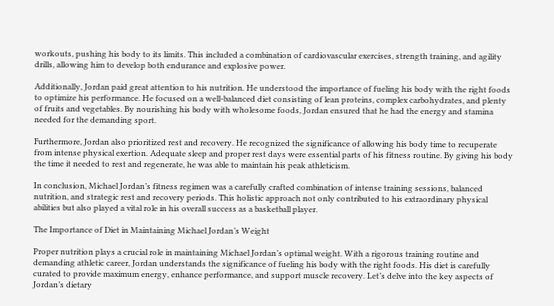workouts, pushing his body to its limits. This included a combination of cardiovascular exercises, strength training, and agility drills, allowing him to develop both endurance and explosive power.

Additionally, Jordan paid great attention to his nutrition. He understood the importance of fueling his body with the right foods to optimize his performance. He focused on a well-balanced diet consisting of lean proteins, complex carbohydrates, and plenty of fruits and vegetables. By nourishing his body with wholesome foods, Jordan ensured that he had the energy and stamina needed for the demanding sport.

Furthermore, Jordan also prioritized rest and recovery. He recognized the significance of allowing his body time to recuperate from intense physical exertion. Adequate sleep and proper rest days were essential parts of his fitness routine. By giving his body the time it needed to rest and regenerate, he was able to maintain his peak athleticism.

In conclusion, Michael Jordan’s fitness regimen was a carefully crafted combination of intense training sessions, balanced nutrition, and strategic rest and recovery periods. This holistic approach not only contributed to his extraordinary physical abilities but also played a vital role in his overall success as a basketball player.

The Importance of Diet in Maintaining Michael Jordan’s Weight

Proper nutrition plays a crucial role in maintaining Michael Jordan’s optimal weight. With a rigorous training routine and demanding athletic career, Jordan understands the significance of fueling his body with the right foods. His diet is carefully curated to provide maximum energy, enhance performance, and support muscle recovery. Let’s delve into the key aspects of Jordan’s dietary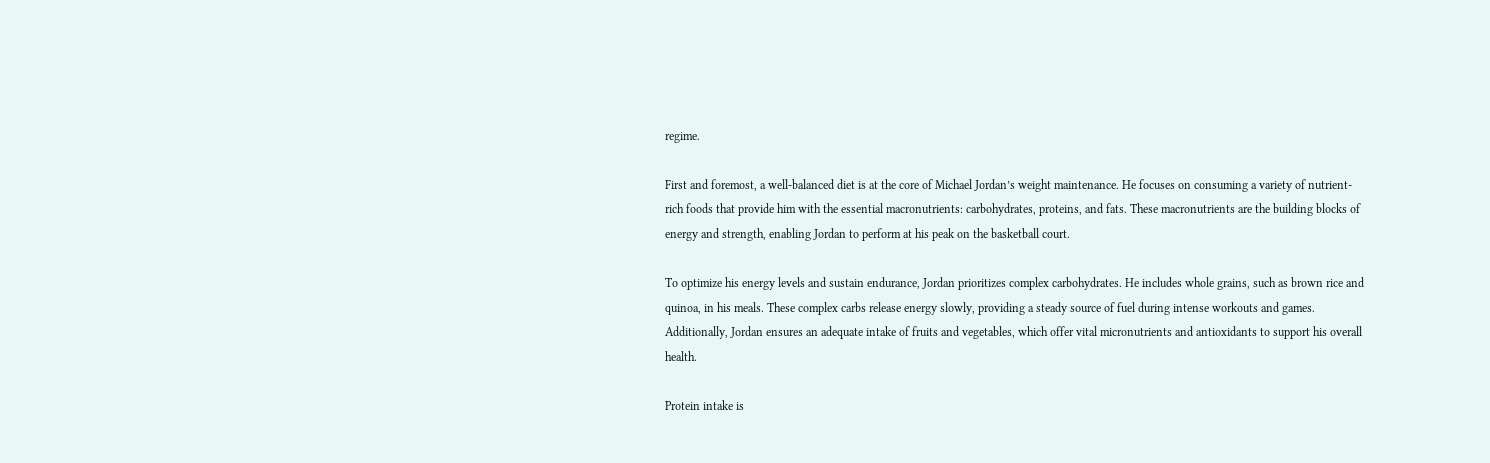regime.

First and foremost, a well-balanced diet is at the core of Michael Jordan’s weight maintenance. He focuses on consuming a variety of nutrient-rich foods that provide him with the essential macronutrients: carbohydrates, proteins, and fats. These macronutrients are the building blocks of energy and strength, enabling Jordan to perform at his peak on the basketball court.

To optimize his energy levels and sustain endurance, Jordan prioritizes complex carbohydrates. He includes whole grains, such as brown rice and quinoa, in his meals. These complex carbs release energy slowly, providing a steady source of fuel during intense workouts and games. Additionally, Jordan ensures an adequate intake of fruits and vegetables, which offer vital micronutrients and antioxidants to support his overall health.

Protein intake is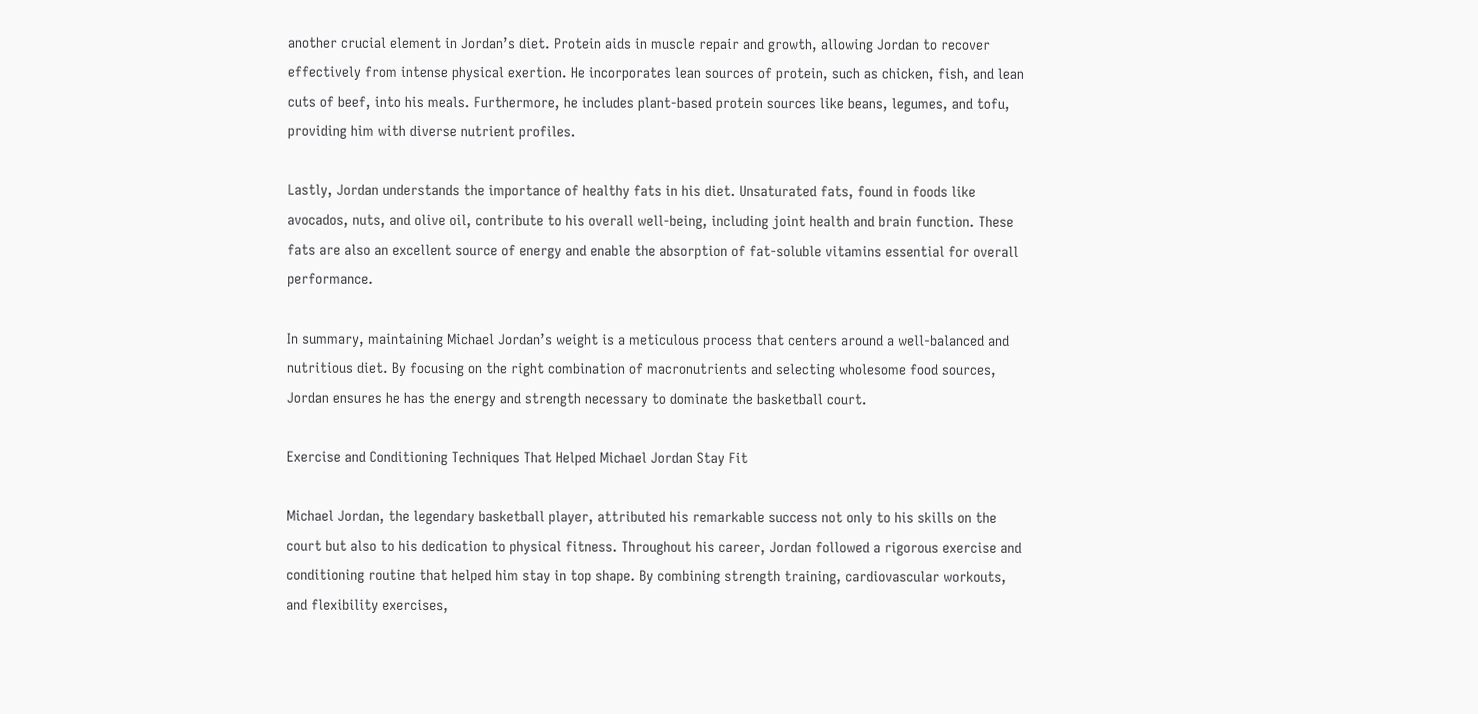another crucial element in Jordan’s diet. Protein aids in muscle repair and growth, allowing Jordan to recover effectively from intense physical exertion. He incorporates lean sources of protein, such as chicken, fish, and lean cuts of beef, into his meals. Furthermore, he includes plant-based protein sources like beans, legumes, and tofu, providing him with diverse nutrient profiles.

Lastly, Jordan understands the importance of healthy fats in his diet. Unsaturated fats, found in foods like avocados, nuts, and olive oil, contribute to his overall well-being, including joint health and brain function. These fats are also an excellent source of energy and enable the absorption of fat-soluble vitamins essential for overall performance.

In summary, maintaining Michael Jordan’s weight is a meticulous process that centers around a well-balanced and nutritious diet. By focusing on the right combination of macronutrients and selecting wholesome food sources, Jordan ensures he has the energy and strength necessary to dominate the basketball court.

Exercise and Conditioning Techniques That Helped Michael Jordan Stay Fit

Michael Jordan, the legendary basketball player, attributed his remarkable success not only to his skills on the court but also to his dedication to physical fitness. Throughout his career, Jordan followed a rigorous exercise and conditioning routine that helped him stay in top shape. By combining strength training, cardiovascular workouts, and flexibility exercises,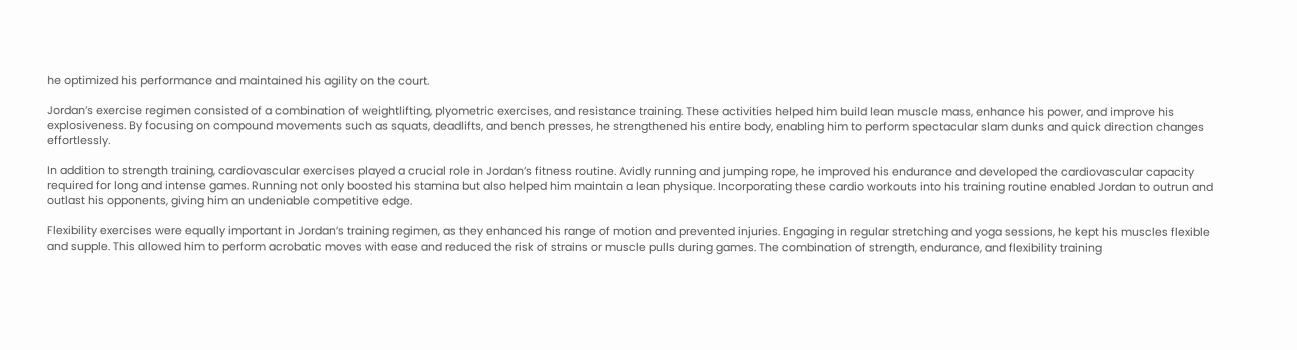he optimized his performance and maintained his agility on the court.

Jordan’s exercise regimen consisted of a combination of weightlifting, plyometric exercises, and resistance training. These activities helped him build lean muscle mass, enhance his power, and improve his explosiveness. By focusing on compound movements such as squats, deadlifts, and bench presses, he strengthened his entire body, enabling him to perform spectacular slam dunks and quick direction changes effortlessly.

In addition to strength training, cardiovascular exercises played a crucial role in Jordan’s fitness routine. Avidly running and jumping rope, he improved his endurance and developed the cardiovascular capacity required for long and intense games. Running not only boosted his stamina but also helped him maintain a lean physique. Incorporating these cardio workouts into his training routine enabled Jordan to outrun and outlast his opponents, giving him an undeniable competitive edge.

Flexibility exercises were equally important in Jordan’s training regimen, as they enhanced his range of motion and prevented injuries. Engaging in regular stretching and yoga sessions, he kept his muscles flexible and supple. This allowed him to perform acrobatic moves with ease and reduced the risk of strains or muscle pulls during games. The combination of strength, endurance, and flexibility training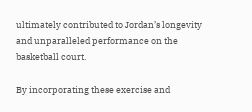ultimately contributed to Jordan’s longevity and unparalleled performance on the basketball court.

By incorporating these exercise and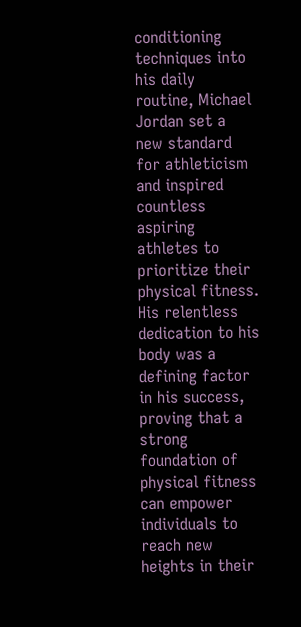conditioning techniques into his daily routine, Michael Jordan set a new standard for athleticism and inspired countless aspiring athletes to prioritize their physical fitness. His relentless dedication to his body was a defining factor in his success, proving that a strong foundation of physical fitness can empower individuals to reach new heights in their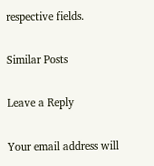respective fields.

Similar Posts

Leave a Reply

Your email address will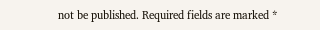not be published. Required fields are marked *